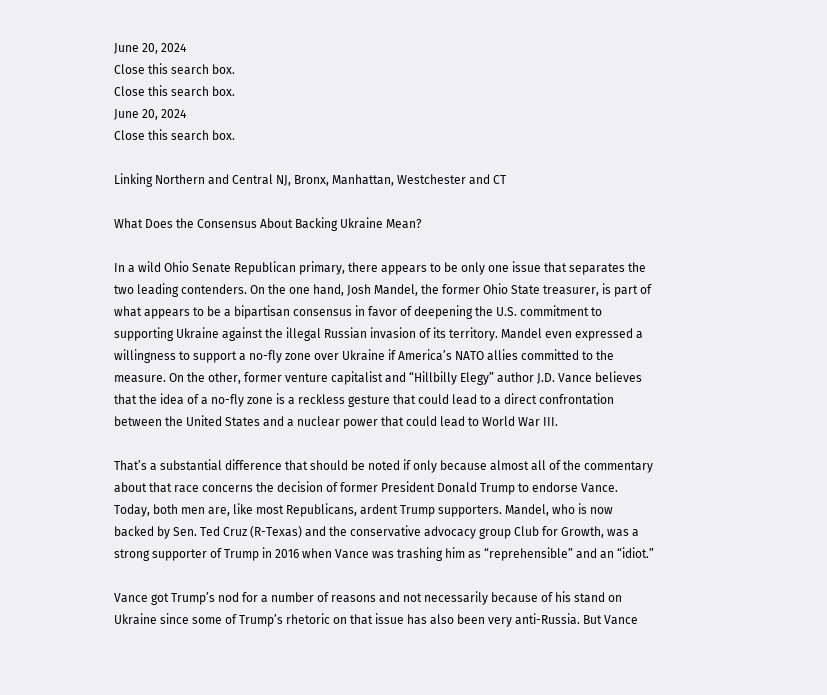June 20, 2024
Close this search box.
Close this search box.
June 20, 2024
Close this search box.

Linking Northern and Central NJ, Bronx, Manhattan, Westchester and CT

What Does the Consensus About Backing Ukraine Mean?

In a wild Ohio Senate Republican primary, there appears to be only one issue that separates the two leading contenders. On the one hand, Josh Mandel, the former Ohio State treasurer, is part of what appears to be a bipartisan consensus in favor of deepening the U.S. commitment to supporting Ukraine against the illegal Russian invasion of its territory. Mandel even expressed a willingness to support a no-fly zone over Ukraine if America’s NATO allies committed to the measure. On the other, former venture capitalist and “Hillbilly Elegy” author J.D. Vance believes that the idea of a no-fly zone is a reckless gesture that could lead to a direct confrontation between the United States and a nuclear power that could lead to World War III.

That’s a substantial difference that should be noted if only because almost all of the commentary about that race concerns the decision of former President Donald Trump to endorse Vance. Today, both men are, like most Republicans, ardent Trump supporters. Mandel, who is now backed by Sen. Ted Cruz (R-Texas) and the conservative advocacy group Club for Growth, was a strong supporter of Trump in 2016 when Vance was trashing him as “reprehensible” and an “idiot.”

Vance got Trump’s nod for a number of reasons and not necessarily because of his stand on Ukraine since some of Trump’s rhetoric on that issue has also been very anti-Russia. But Vance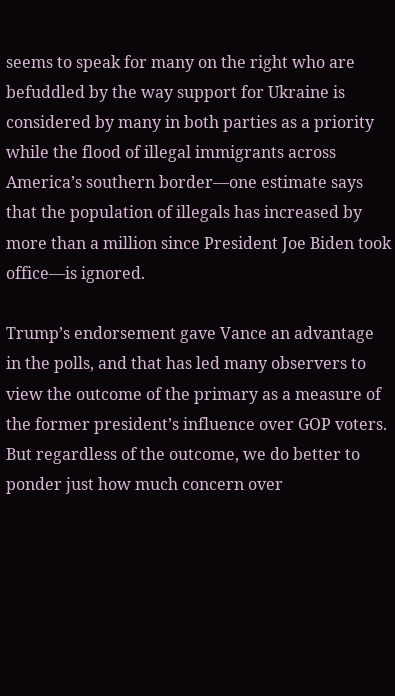seems to speak for many on the right who are befuddled by the way support for Ukraine is considered by many in both parties as a priority while the flood of illegal immigrants across America’s southern border—one estimate says that the population of illegals has increased by more than a million since President Joe Biden took office—is ignored.

Trump’s endorsement gave Vance an advantage in the polls, and that has led many observers to view the outcome of the primary as a measure of the former president’s influence over GOP voters. But regardless of the outcome, we do better to ponder just how much concern over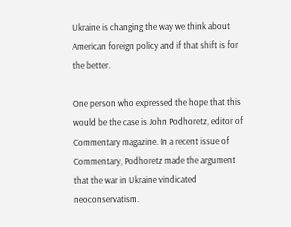Ukraine is changing the way we think about American foreign policy and if that shift is for the better.

One person who expressed the hope that this would be the case is John Podhoretz, editor of Commentary magazine. In a recent issue of Commentary, Podhoretz made the argument that the war in Ukraine vindicated neoconservatism.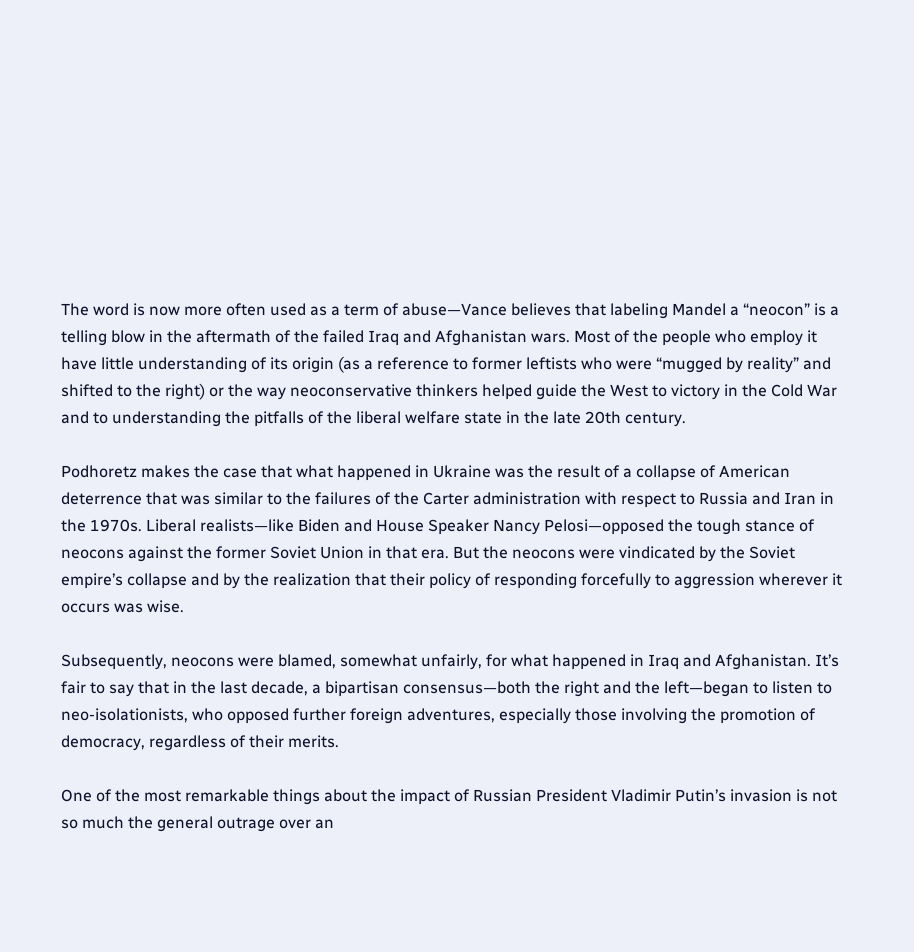The word is now more often used as a term of abuse—Vance believes that labeling Mandel a “neocon” is a telling blow in the aftermath of the failed Iraq and Afghanistan wars. Most of the people who employ it have little understanding of its origin (as a reference to former leftists who were “mugged by reality” and shifted to the right) or the way neoconservative thinkers helped guide the West to victory in the Cold War and to understanding the pitfalls of the liberal welfare state in the late 20th century.

Podhoretz makes the case that what happened in Ukraine was the result of a collapse of American deterrence that was similar to the failures of the Carter administration with respect to Russia and Iran in the 1970s. Liberal realists—like Biden and House Speaker Nancy Pelosi—opposed the tough stance of neocons against the former Soviet Union in that era. But the neocons were vindicated by the Soviet empire’s collapse and by the realization that their policy of responding forcefully to aggression wherever it occurs was wise.

Subsequently, neocons were blamed, somewhat unfairly, for what happened in Iraq and Afghanistan. It’s fair to say that in the last decade, a bipartisan consensus—both the right and the left—began to listen to neo-isolationists, who opposed further foreign adventures, especially those involving the promotion of democracy, regardless of their merits.

One of the most remarkable things about the impact of Russian President Vladimir Putin’s invasion is not so much the general outrage over an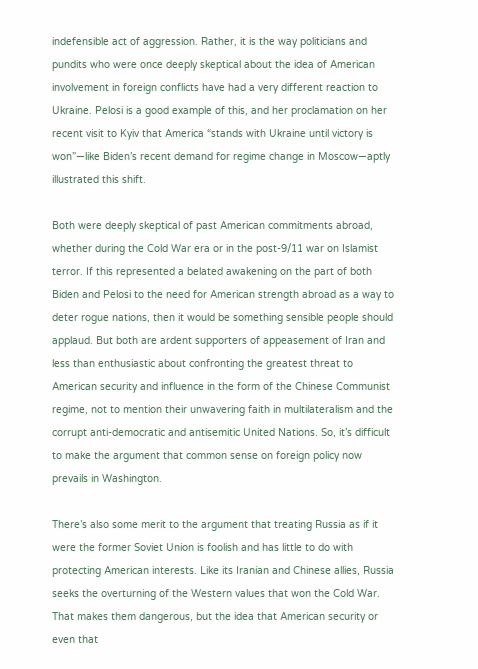indefensible act of aggression. Rather, it is the way politicians and pundits who were once deeply skeptical about the idea of American involvement in foreign conflicts have had a very different reaction to Ukraine. Pelosi is a good example of this, and her proclamation on her recent visit to Kyiv that America “stands with Ukraine until victory is won”—like Biden’s recent demand for regime change in Moscow—aptly illustrated this shift.

Both were deeply skeptical of past American commitments abroad, whether during the Cold War era or in the post-9/11 war on Islamist terror. If this represented a belated awakening on the part of both Biden and Pelosi to the need for American strength abroad as a way to deter rogue nations, then it would be something sensible people should applaud. But both are ardent supporters of appeasement of Iran and less than enthusiastic about confronting the greatest threat to American security and influence in the form of the Chinese Communist regime, not to mention their unwavering faith in multilateralism and the corrupt anti-democratic and antisemitic United Nations. So, it’s difficult to make the argument that common sense on foreign policy now prevails in Washington.

There’s also some merit to the argument that treating Russia as if it were the former Soviet Union is foolish and has little to do with protecting American interests. Like its Iranian and Chinese allies, Russia seeks the overturning of the Western values that won the Cold War. That makes them dangerous, but the idea that American security or even that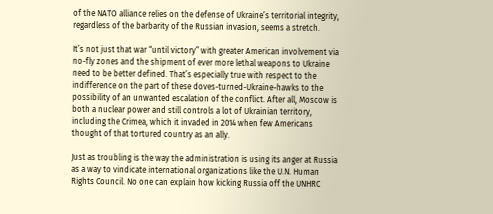of the NATO alliance relies on the defense of Ukraine’s territorial integrity, regardless of the barbarity of the Russian invasion, seems a stretch.

It’s not just that war “until victory” with greater American involvement via no-fly zones and the shipment of ever more lethal weapons to Ukraine need to be better defined. That’s especially true with respect to the indifference on the part of these doves-turned-Ukraine-hawks to the possibility of an unwanted escalation of the conflict. After all, Moscow is both a nuclear power and still controls a lot of Ukrainian territory, including the Crimea, which it invaded in 2014 when few Americans thought of that tortured country as an ally.

Just as troubling is the way the administration is using its anger at Russia as a way to vindicate international organizations like the U.N. Human Rights Council. No one can explain how kicking Russia off the UNHRC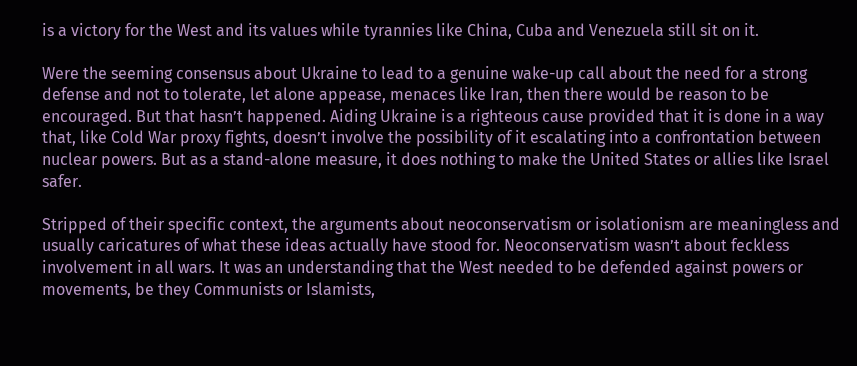is a victory for the West and its values while tyrannies like China, Cuba and Venezuela still sit on it.

Were the seeming consensus about Ukraine to lead to a genuine wake-up call about the need for a strong defense and not to tolerate, let alone appease, menaces like Iran, then there would be reason to be encouraged. But that hasn’t happened. Aiding Ukraine is a righteous cause provided that it is done in a way that, like Cold War proxy fights, doesn’t involve the possibility of it escalating into a confrontation between nuclear powers. But as a stand-alone measure, it does nothing to make the United States or allies like Israel safer.

Stripped of their specific context, the arguments about neoconservatism or isolationism are meaningless and usually caricatures of what these ideas actually have stood for. Neoconservatism wasn’t about feckless involvement in all wars. It was an understanding that the West needed to be defended against powers or movements, be they Communists or Islamists,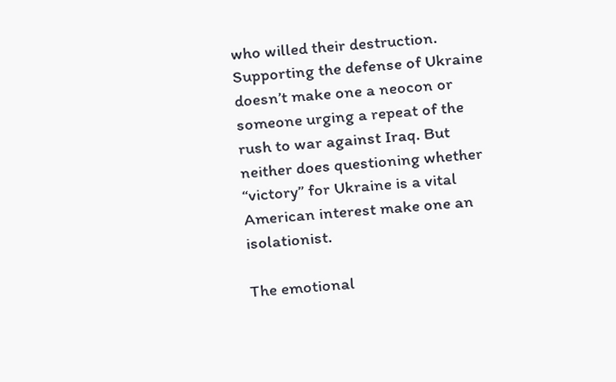who willed their destruction. Supporting the defense of Ukraine doesn’t make one a neocon or someone urging a repeat of the rush to war against Iraq. But neither does questioning whether “victory” for Ukraine is a vital American interest make one an isolationist.

The emotional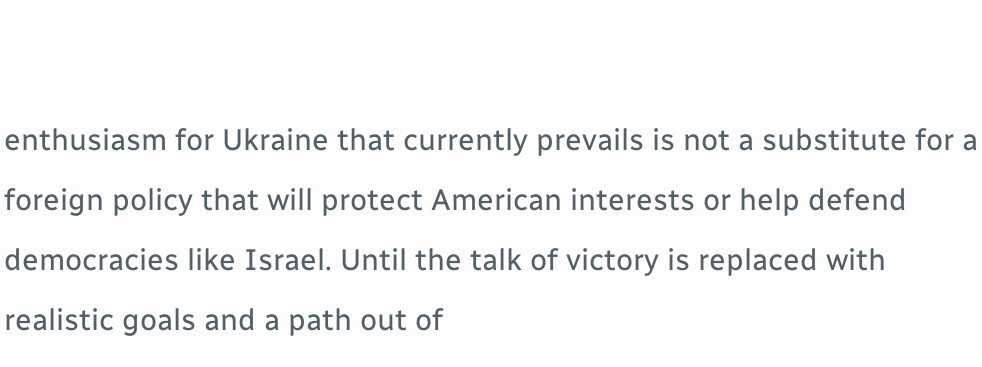enthusiasm for Ukraine that currently prevails is not a substitute for a foreign policy that will protect American interests or help defend democracies like Israel. Until the talk of victory is replaced with realistic goals and a path out of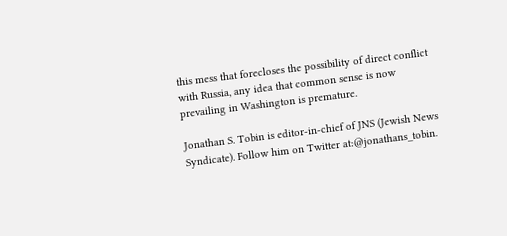this mess that forecloses the possibility of direct conflict with Russia, any idea that common sense is now prevailing in Washington is premature.

Jonathan S. Tobin is editor-in-chief of JNS (Jewish News Syndicate). Follow him on Twitter at:@jonathans_tobin.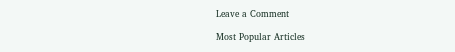Leave a Comment

Most Popular Articles